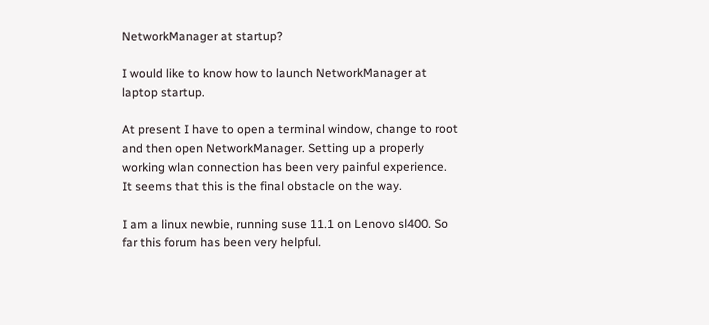NetworkManager at startup?

I would like to know how to launch NetworkManager at laptop startup.

At present I have to open a terminal window, change to root and then open NetworkManager. Setting up a properly working wlan connection has been very painful experience. It seems that this is the final obstacle on the way.

I am a linux newbie, running suse 11.1 on Lenovo sl400. So far this forum has been very helpful.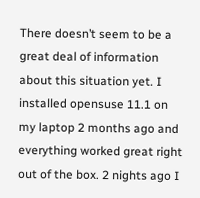There doesn’t seem to be a great deal of information about this situation yet. I installed opensuse 11.1 on my laptop 2 months ago and everything worked great right out of the box. 2 nights ago I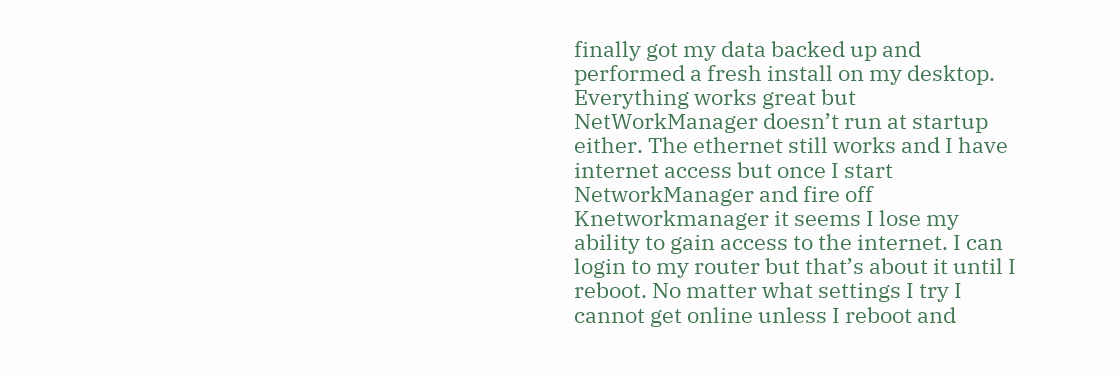finally got my data backed up and performed a fresh install on my desktop. Everything works great but NetWorkManager doesn’t run at startup either. The ethernet still works and I have internet access but once I start NetworkManager and fire off Knetworkmanager it seems I lose my ability to gain access to the internet. I can login to my router but that’s about it until I reboot. No matter what settings I try I cannot get online unless I reboot and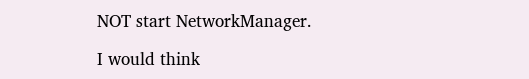NOT start NetworkManager.

I would think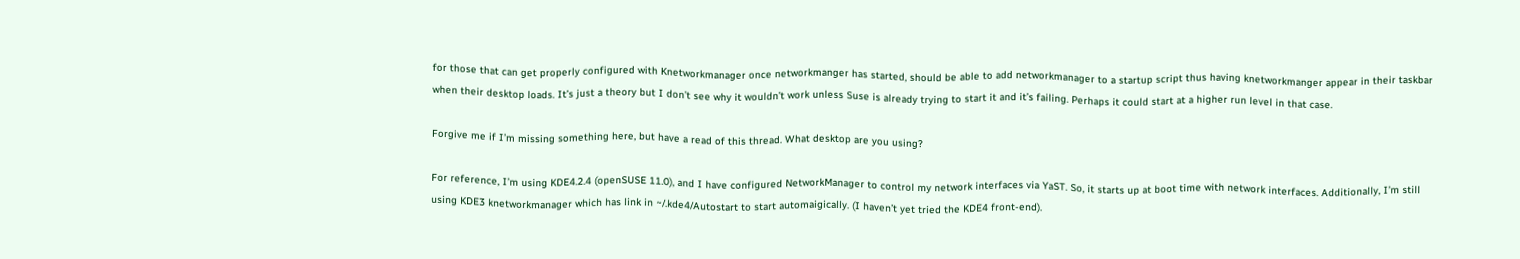for those that can get properly configured with Knetworkmanager once networkmanger has started, should be able to add networkmanager to a startup script thus having knetworkmanger appear in their taskbar when their desktop loads. It’s just a theory but I don’t see why it wouldn’t work unless Suse is already trying to start it and it’s failing. Perhaps it could start at a higher run level in that case.

Forgive me if I’m missing something here, but have a read of this thread. What desktop are you using?

For reference, I’m using KDE4.2.4 (openSUSE 11.0), and I have configured NetworkManager to control my network interfaces via YaST. So, it starts up at boot time with network interfaces. Additionally, I’m still using KDE3 knetworkmanager which has link in ~/.kde4/Autostart to start automaigically. (I haven’t yet tried the KDE4 front-end).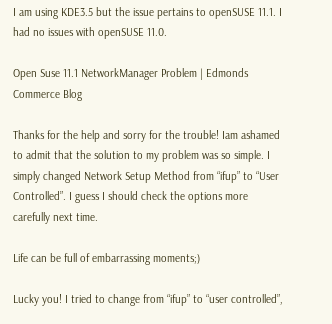I am using KDE3.5 but the issue pertains to openSUSE 11.1. I had no issues with openSUSE 11.0.

Open Suse 11.1 NetworkManager Problem | Edmonds Commerce Blog

Thanks for the help and sorry for the trouble! Iam ashamed to admit that the solution to my problem was so simple. I simply changed Network Setup Method from “ifup” to “User Controlled”. I guess I should check the options more carefully next time.

Life can be full of embarrassing moments;)

Lucky you! I tried to change from “ifup” to “user controlled”,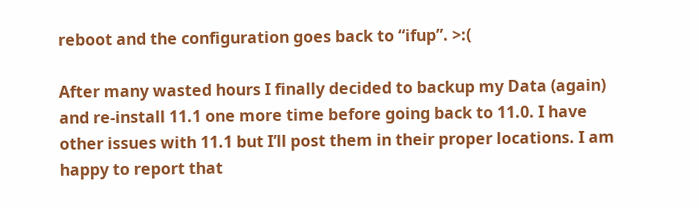reboot and the configuration goes back to “ifup”. >:(

After many wasted hours I finally decided to backup my Data (again) and re-install 11.1 one more time before going back to 11.0. I have other issues with 11.1 but I’ll post them in their proper locations. I am happy to report that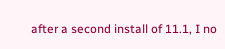after a second install of 11.1, I no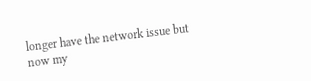longer have the network issue but now my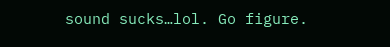sound sucks…lol. Go figure.